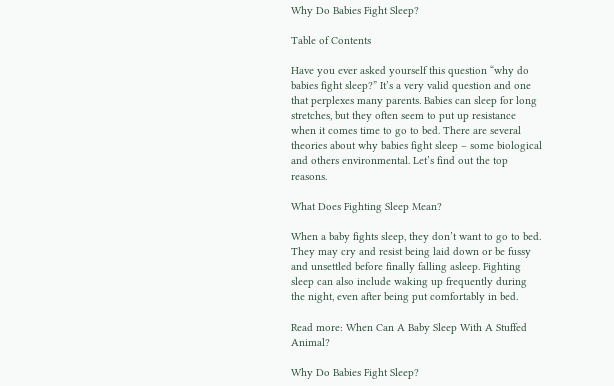Why Do Babies Fight Sleep?

Table of Contents

Have you ever asked yourself this question “why do babies fight sleep?” It’s a very valid question and one that perplexes many parents. Babies can sleep for long stretches, but they often seem to put up resistance when it comes time to go to bed. There are several theories about why babies fight sleep – some biological and others environmental. Let’s find out the top reasons.

What Does Fighting Sleep Mean?

When a baby fights sleep, they don’t want to go to bed. They may cry and resist being laid down or be fussy and unsettled before finally falling asleep. Fighting sleep can also include waking up frequently during the night, even after being put comfortably in bed.

Read more: When Can A Baby Sleep With A Stuffed Animal?

Why Do Babies Fight Sleep?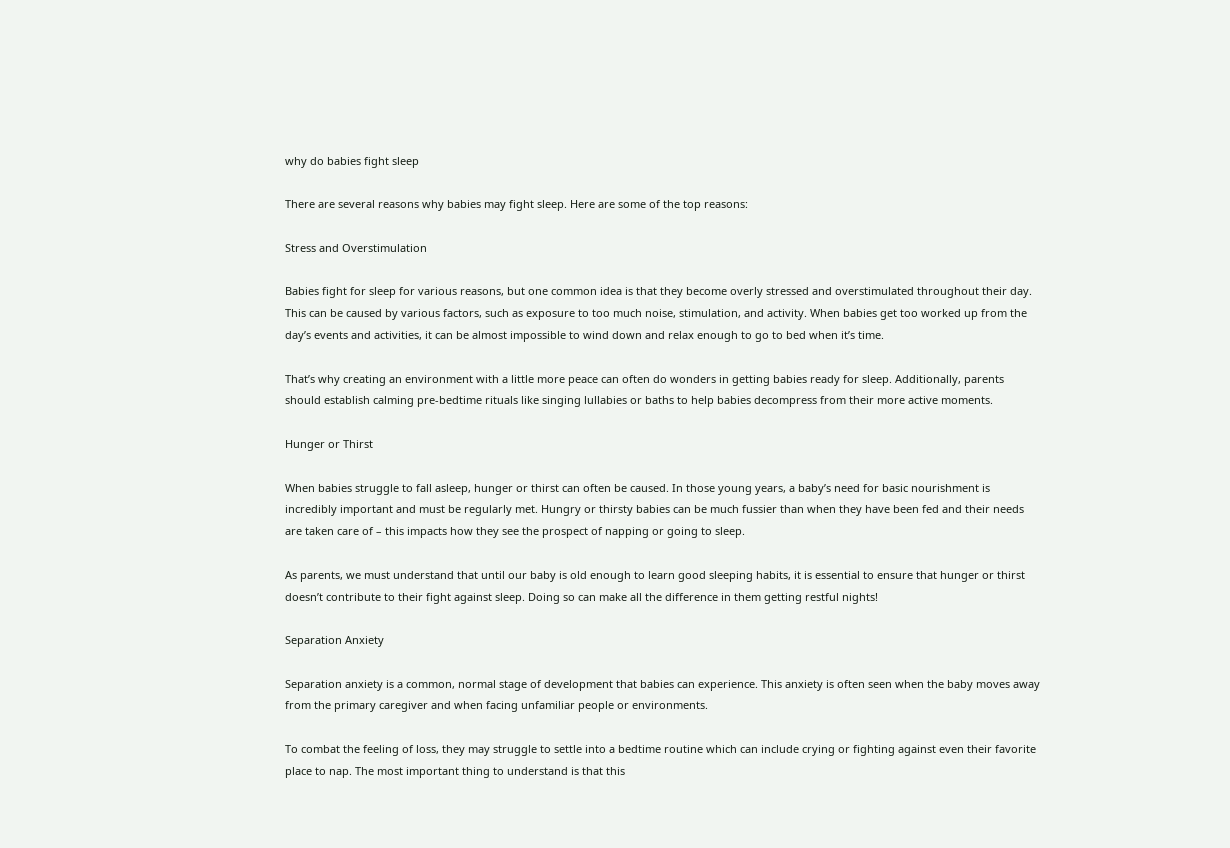why do babies fight sleep

There are several reasons why babies may fight sleep. Here are some of the top reasons:

Stress and Overstimulation

Babies fight for sleep for various reasons, but one common idea is that they become overly stressed and overstimulated throughout their day. This can be caused by various factors, such as exposure to too much noise, stimulation, and activity. When babies get too worked up from the day’s events and activities, it can be almost impossible to wind down and relax enough to go to bed when it’s time.

That’s why creating an environment with a little more peace can often do wonders in getting babies ready for sleep. Additionally, parents should establish calming pre-bedtime rituals like singing lullabies or baths to help babies decompress from their more active moments.

Hunger or Thirst

When babies struggle to fall asleep, hunger or thirst can often be caused. In those young years, a baby’s need for basic nourishment is incredibly important and must be regularly met. Hungry or thirsty babies can be much fussier than when they have been fed and their needs are taken care of – this impacts how they see the prospect of napping or going to sleep.

As parents, we must understand that until our baby is old enough to learn good sleeping habits, it is essential to ensure that hunger or thirst doesn’t contribute to their fight against sleep. Doing so can make all the difference in them getting restful nights!

Separation Anxiety

Separation anxiety is a common, normal stage of development that babies can experience. This anxiety is often seen when the baby moves away from the primary caregiver and when facing unfamiliar people or environments.

To combat the feeling of loss, they may struggle to settle into a bedtime routine which can include crying or fighting against even their favorite place to nap. The most important thing to understand is that this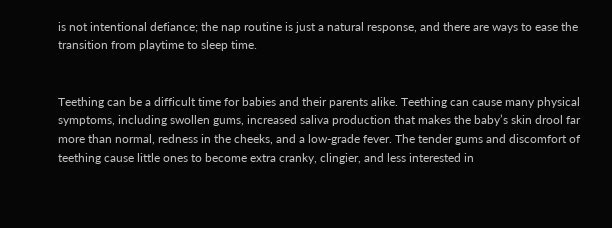is not intentional defiance; the nap routine is just a natural response, and there are ways to ease the transition from playtime to sleep time.


Teething can be a difficult time for babies and their parents alike. Teething can cause many physical symptoms, including swollen gums, increased saliva production that makes the baby’s skin drool far more than normal, redness in the cheeks, and a low-grade fever. The tender gums and discomfort of teething cause little ones to become extra cranky, clingier, and less interested in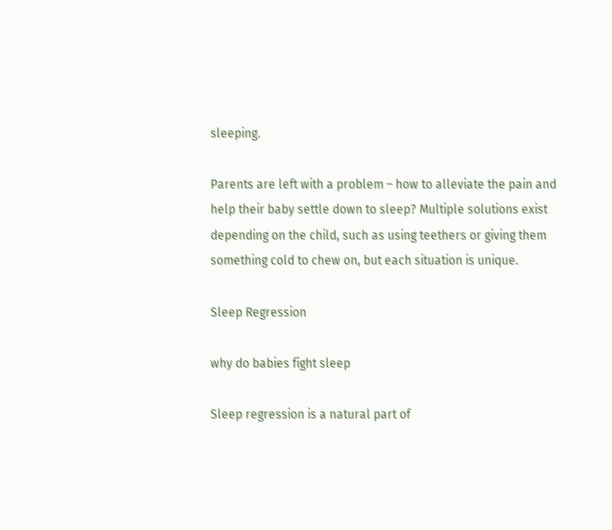sleeping.

Parents are left with a problem – how to alleviate the pain and help their baby settle down to sleep? Multiple solutions exist depending on the child, such as using teethers or giving them something cold to chew on, but each situation is unique.

Sleep Regression

why do babies fight sleep

Sleep regression is a natural part of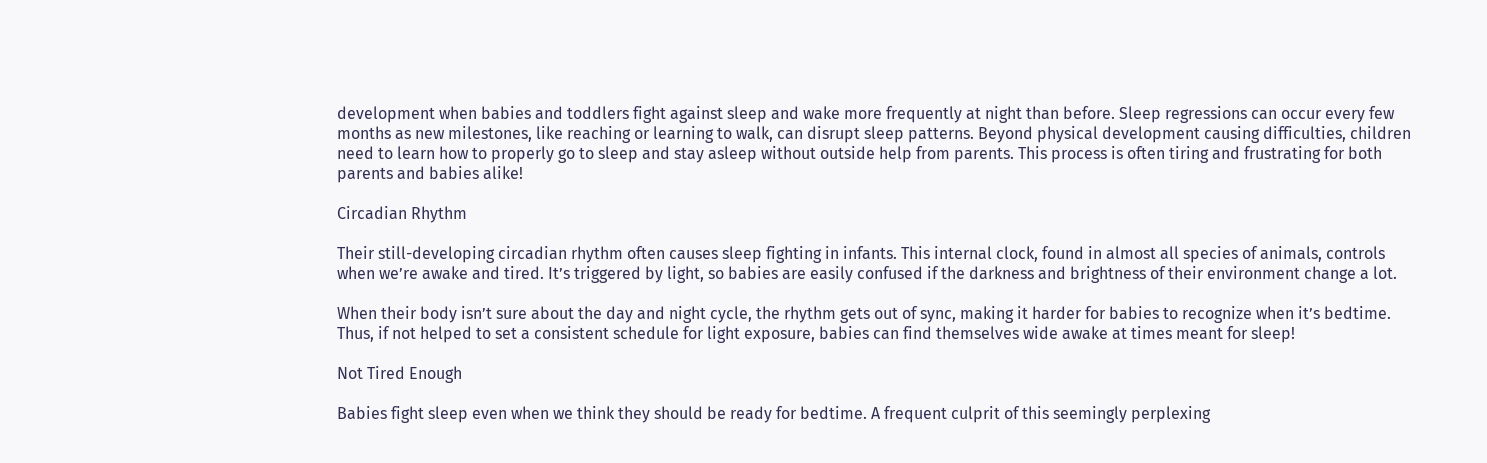development when babies and toddlers fight against sleep and wake more frequently at night than before. Sleep regressions can occur every few months as new milestones, like reaching or learning to walk, can disrupt sleep patterns. Beyond physical development causing difficulties, children need to learn how to properly go to sleep and stay asleep without outside help from parents. This process is often tiring and frustrating for both parents and babies alike!

Circadian Rhythm

Their still-developing circadian rhythm often causes sleep fighting in infants. This internal clock, found in almost all species of animals, controls when we’re awake and tired. It’s triggered by light, so babies are easily confused if the darkness and brightness of their environment change a lot.

When their body isn’t sure about the day and night cycle, the rhythm gets out of sync, making it harder for babies to recognize when it’s bedtime. Thus, if not helped to set a consistent schedule for light exposure, babies can find themselves wide awake at times meant for sleep!

Not Tired Enough

Babies fight sleep even when we think they should be ready for bedtime. A frequent culprit of this seemingly perplexing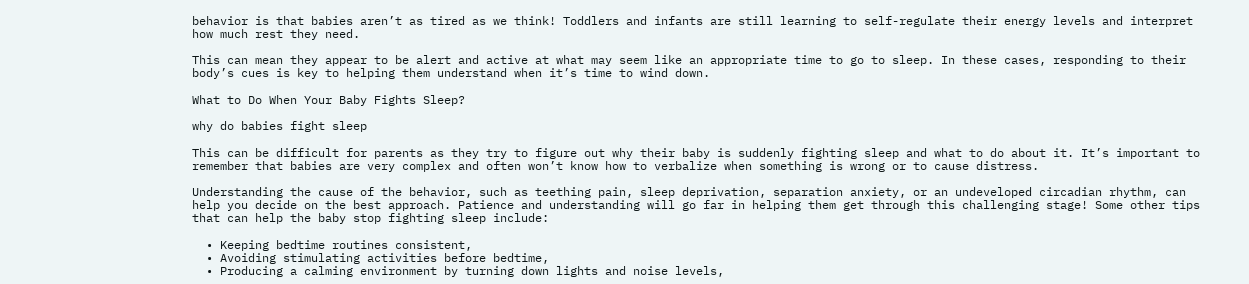behavior is that babies aren’t as tired as we think! Toddlers and infants are still learning to self-regulate their energy levels and interpret how much rest they need.

This can mean they appear to be alert and active at what may seem like an appropriate time to go to sleep. In these cases, responding to their body’s cues is key to helping them understand when it’s time to wind down.

What to Do When Your Baby Fights Sleep?

why do babies fight sleep

This can be difficult for parents as they try to figure out why their baby is suddenly fighting sleep and what to do about it. It’s important to remember that babies are very complex and often won’t know how to verbalize when something is wrong or to cause distress.

Understanding the cause of the behavior, such as teething pain, sleep deprivation, separation anxiety, or an undeveloped circadian rhythm, can help you decide on the best approach. Patience and understanding will go far in helping them get through this challenging stage! Some other tips that can help the baby stop fighting sleep include:

  • Keeping bedtime routines consistent,
  • Avoiding stimulating activities before bedtime,
  • Producing a calming environment by turning down lights and noise levels,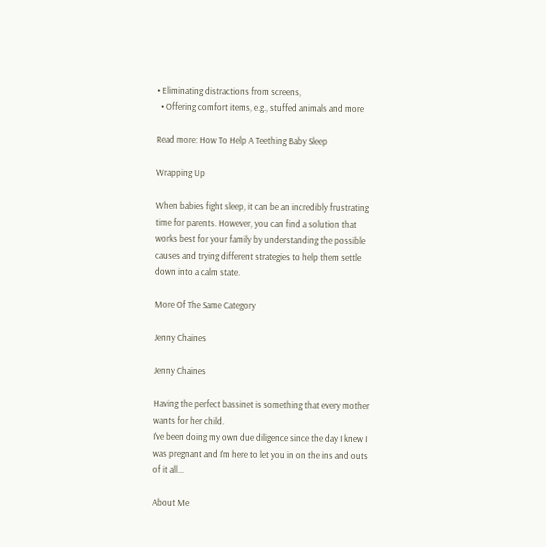• Eliminating distractions from screens,
  • Offering comfort items, e.g., stuffed animals and more

Read more: How To Help A Teething Baby Sleep

Wrapping Up

When babies fight sleep, it can be an incredibly frustrating time for parents. However, you can find a solution that works best for your family by understanding the possible causes and trying different strategies to help them settle down into a calm state.

More Of The Same Category

Jenny Chaines

Jenny Chaines

Having the perfect bassinet is something that every mother wants for her child.
I've been doing my own due diligence since the day I knew I was pregnant and I'm here to let you in on the ins and outs of it all...

About Me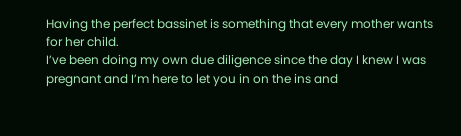Having the perfect bassinet is something that every mother wants for her child.
I’ve been doing my own due diligence since the day I knew I was pregnant and I’m here to let you in on the ins and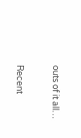outs of it all…

Recent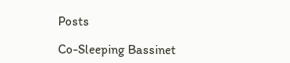Posts

Co-Sleeping Bassinet